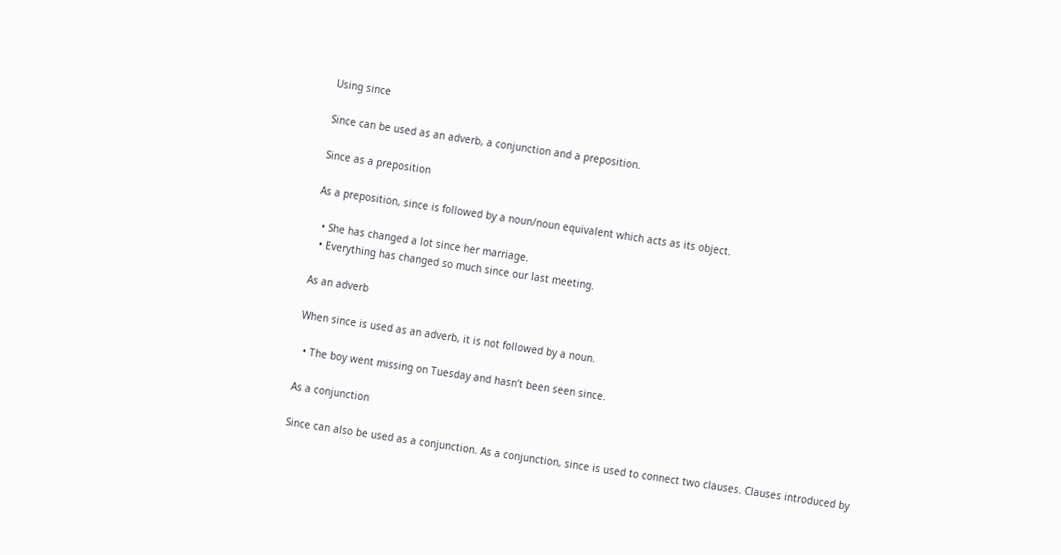Using since

Since can be used as an adverb, a conjunction and a preposition.

Since as a preposition

As a preposition, since is followed by a noun/noun equivalent which acts as its object.

  • She has changed a lot since her marriage.
  • Everything has changed so much since our last meeting.

As an adverb

When since is used as an adverb, it is not followed by a noun.

  • The boy went missing on Tuesday and hasn’t been seen since.

As a conjunction

Since can also be used as a conjunction. As a conjunction, since is used to connect two clauses. Clauses introduced by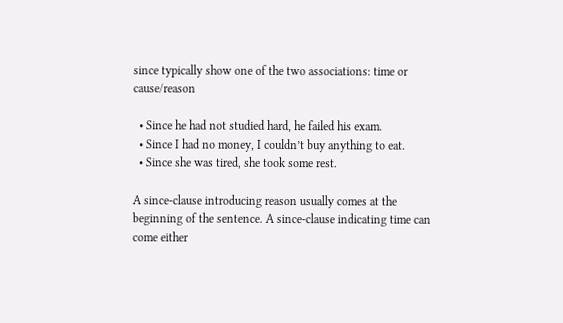since typically show one of the two associations: time or cause/reason

  • Since he had not studied hard, he failed his exam.
  • Since I had no money, I couldn’t buy anything to eat.
  • Since she was tired, she took some rest.

A since-clause introducing reason usually comes at the beginning of the sentence. A since-clause indicating time can come either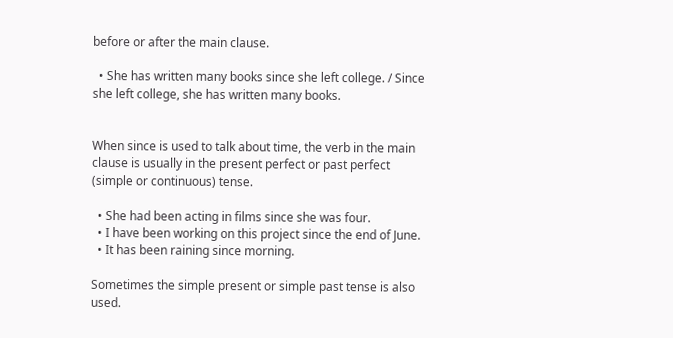before or after the main clause.

  • She has written many books since she left college. / Since she left college, she has written many books.


When since is used to talk about time, the verb in the main clause is usually in the present perfect or past perfect (simple or continuous) tense.

  • She had been acting in films since she was four.
  • I have been working on this project since the end of June.
  • It has been raining since morning.

Sometimes the simple present or simple past tense is also used.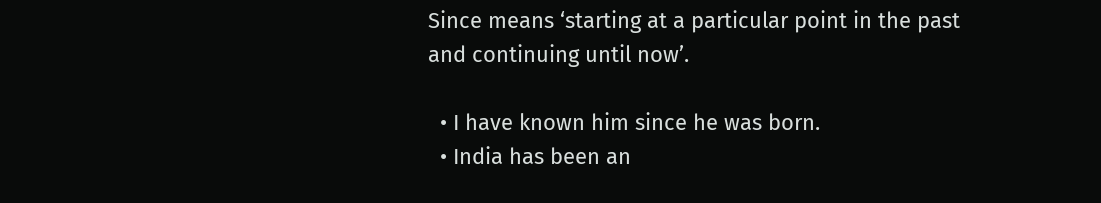Since means ‘starting at a particular point in the past and continuing until now’.

  • I have known him since he was born.
  • India has been an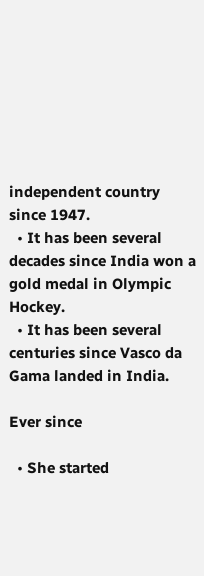independent country since 1947.
  • It has been several decades since India won a gold medal in Olympic Hockey.
  • It has been several centuries since Vasco da Gama landed in India.

Ever since

  • She started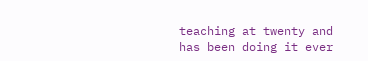teaching at twenty and has been doing it ever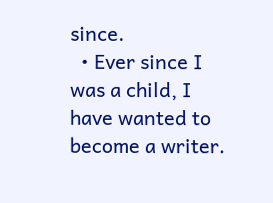since.
  • Ever since I was a child, I have wanted to become a writer.